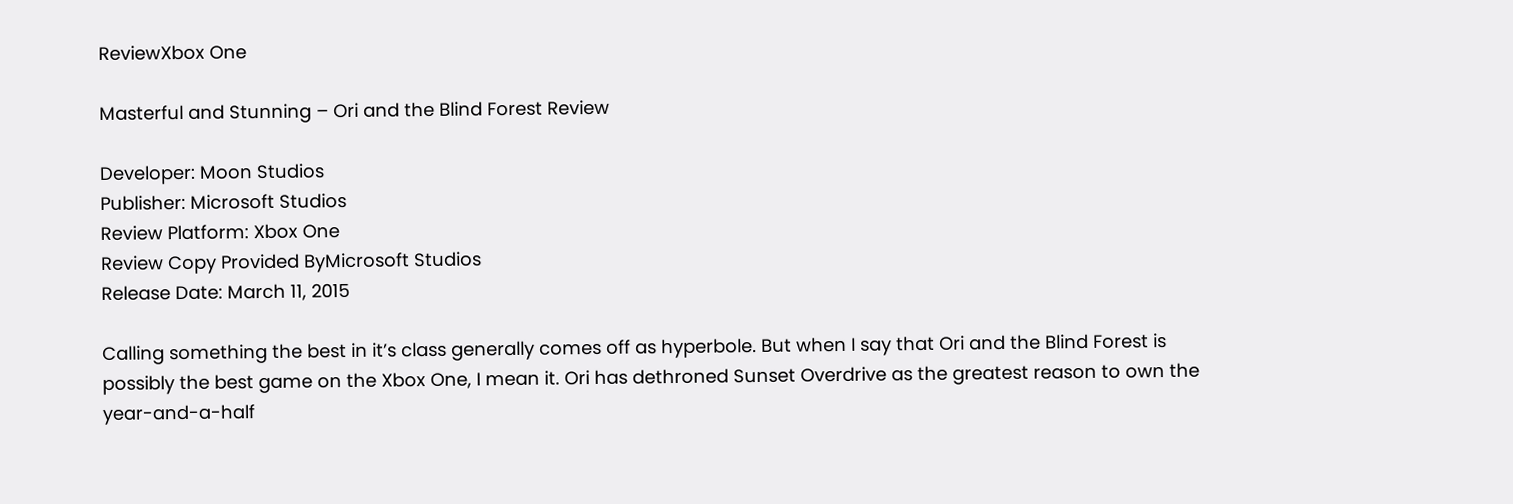ReviewXbox One

Masterful and Stunning – Ori and the Blind Forest Review

Developer: Moon Studios
Publisher: Microsoft Studios
Review Platform: Xbox One
Review Copy Provided ByMicrosoft Studios
Release Date: March 11, 2015

Calling something the best in it’s class generally comes off as hyperbole. But when I say that Ori and the Blind Forest is possibly the best game on the Xbox One, I mean it. Ori has dethroned Sunset Overdrive as the greatest reason to own the year-and-a-half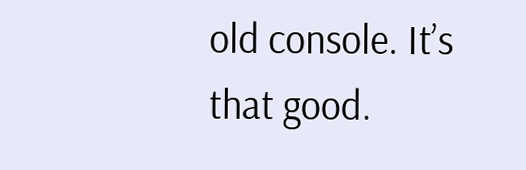old console. It’s that good.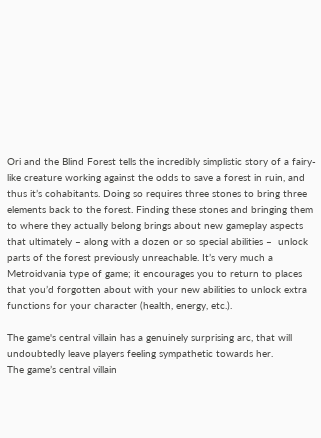Ori and the Blind Forest tells the incredibly simplistic story of a fairy-like creature working against the odds to save a forest in ruin, and thus it’s cohabitants. Doing so requires three stones to bring three elements back to the forest. Finding these stones and bringing them to where they actually belong brings about new gameplay aspects that ultimately – along with a dozen or so special abilities –  unlock parts of the forest previously unreachable. It’s very much a Metroidvania type of game; it encourages you to return to places that you’d forgotten about with your new abilities to unlock extra functions for your character (health, energy, etc.).

The game's central villain has a genuinely surprising arc, that will undoubtedly leave players feeling sympathetic towards her.
The game’s central villain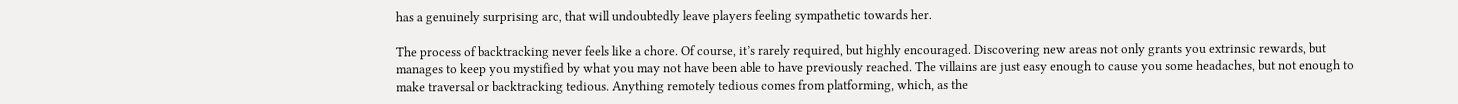has a genuinely surprising arc, that will undoubtedly leave players feeling sympathetic towards her.

The process of backtracking never feels like a chore. Of course, it’s rarely required, but highly encouraged. Discovering new areas not only grants you extrinsic rewards, but manages to keep you mystified by what you may not have been able to have previously reached. The villains are just easy enough to cause you some headaches, but not enough to make traversal or backtracking tedious. Anything remotely tedious comes from platforming, which, as the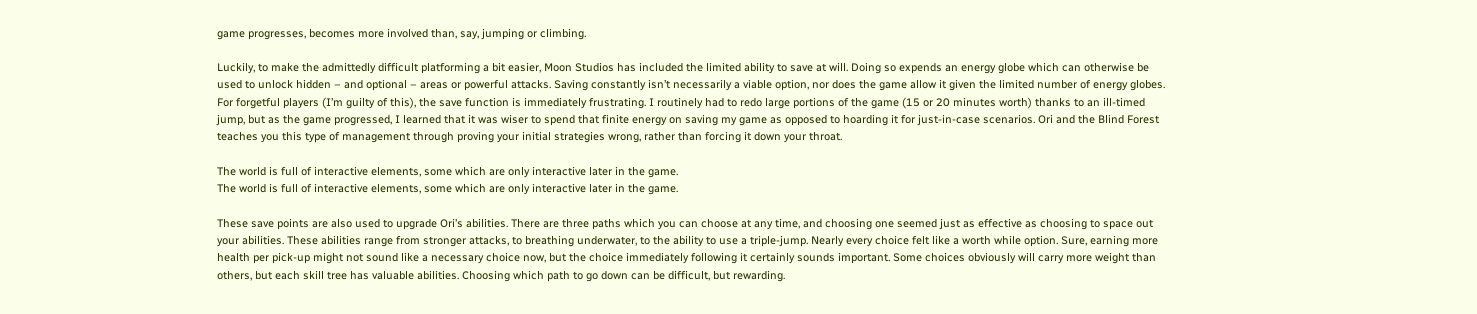game progresses, becomes more involved than, say, jumping or climbing.

Luckily, to make the admittedly difficult platforming a bit easier, Moon Studios has included the limited ability to save at will. Doing so expends an energy globe which can otherwise be used to unlock hidden – and optional – areas or powerful attacks. Saving constantly isn’t necessarily a viable option, nor does the game allow it given the limited number of energy globes. For forgetful players (I’m guilty of this), the save function is immediately frustrating. I routinely had to redo large portions of the game (15 or 20 minutes worth) thanks to an ill-timed jump, but as the game progressed, I learned that it was wiser to spend that finite energy on saving my game as opposed to hoarding it for just-in-case scenarios. Ori and the Blind Forest teaches you this type of management through proving your initial strategies wrong, rather than forcing it down your throat.

The world is full of interactive elements, some which are only interactive later in the game.
The world is full of interactive elements, some which are only interactive later in the game.

These save points are also used to upgrade Ori’s abilities. There are three paths which you can choose at any time, and choosing one seemed just as effective as choosing to space out your abilities. These abilities range from stronger attacks, to breathing underwater, to the ability to use a triple-jump. Nearly every choice felt like a worth while option. Sure, earning more health per pick-up might not sound like a necessary choice now, but the choice immediately following it certainly sounds important. Some choices obviously will carry more weight than others, but each skill tree has valuable abilities. Choosing which path to go down can be difficult, but rewarding.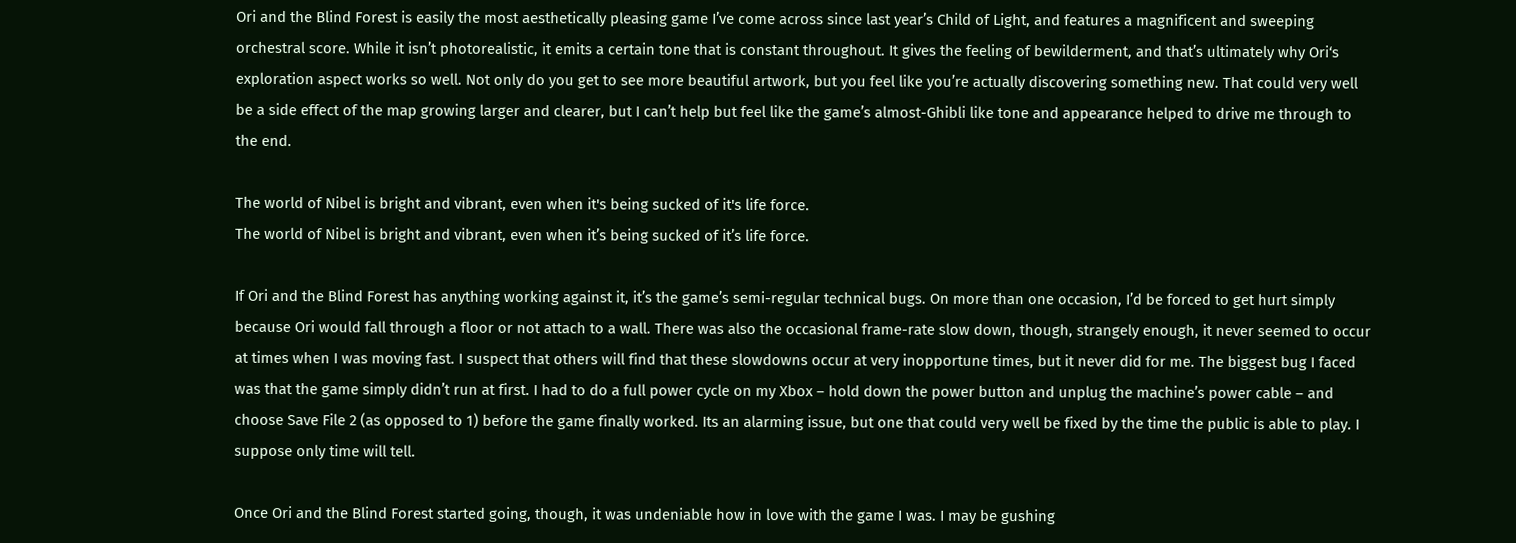Ori and the Blind Forest is easily the most aesthetically pleasing game I’ve come across since last year’s Child of Light, and features a magnificent and sweeping orchestral score. While it isn’t photorealistic, it emits a certain tone that is constant throughout. It gives the feeling of bewilderment, and that’s ultimately why Ori‘s exploration aspect works so well. Not only do you get to see more beautiful artwork, but you feel like you’re actually discovering something new. That could very well be a side effect of the map growing larger and clearer, but I can’t help but feel like the game’s almost-Ghibli like tone and appearance helped to drive me through to the end.

The world of Nibel is bright and vibrant, even when it's being sucked of it's life force.
The world of Nibel is bright and vibrant, even when it’s being sucked of it’s life force.

If Ori and the Blind Forest has anything working against it, it’s the game’s semi-regular technical bugs. On more than one occasion, I’d be forced to get hurt simply because Ori would fall through a floor or not attach to a wall. There was also the occasional frame-rate slow down, though, strangely enough, it never seemed to occur at times when I was moving fast. I suspect that others will find that these slowdowns occur at very inopportune times, but it never did for me. The biggest bug I faced was that the game simply didn’t run at first. I had to do a full power cycle on my Xbox – hold down the power button and unplug the machine’s power cable – and choose Save File 2 (as opposed to 1) before the game finally worked. Its an alarming issue, but one that could very well be fixed by the time the public is able to play. I suppose only time will tell.

Once Ori and the Blind Forest started going, though, it was undeniable how in love with the game I was. I may be gushing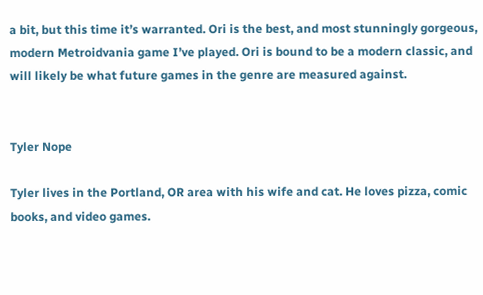a bit, but this time it’s warranted. Ori is the best, and most stunningly gorgeous, modern Metroidvania game I’ve played. Ori is bound to be a modern classic, and will likely be what future games in the genre are measured against.


Tyler Nope

Tyler lives in the Portland, OR area with his wife and cat. He loves pizza, comic books, and video games.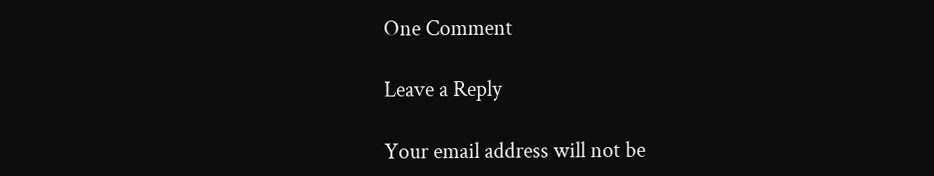One Comment

Leave a Reply

Your email address will not be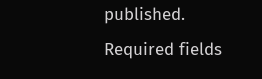published. Required fields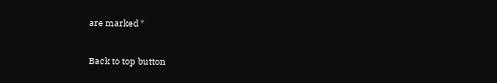are marked *

Back to top button